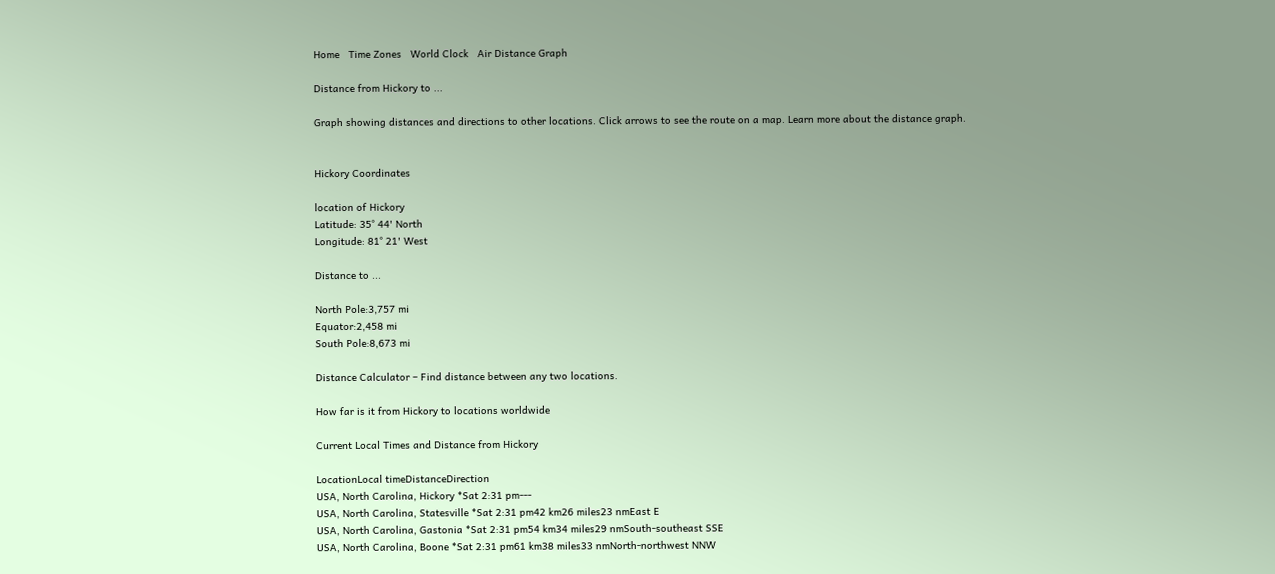Home   Time Zones   World Clock   Air Distance Graph

Distance from Hickory to ...

Graph showing distances and directions to other locations. Click arrows to see the route on a map. Learn more about the distance graph.


Hickory Coordinates

location of Hickory
Latitude: 35° 44' North
Longitude: 81° 21' West

Distance to ...

North Pole:3,757 mi
Equator:2,458 mi
South Pole:8,673 mi

Distance Calculator – Find distance between any two locations.

How far is it from Hickory to locations worldwide

Current Local Times and Distance from Hickory

LocationLocal timeDistanceDirection
USA, North Carolina, Hickory *Sat 2:31 pm---
USA, North Carolina, Statesville *Sat 2:31 pm42 km26 miles23 nmEast E
USA, North Carolina, Gastonia *Sat 2:31 pm54 km34 miles29 nmSouth-southeast SSE
USA, North Carolina, Boone *Sat 2:31 pm61 km38 miles33 nmNorth-northwest NNW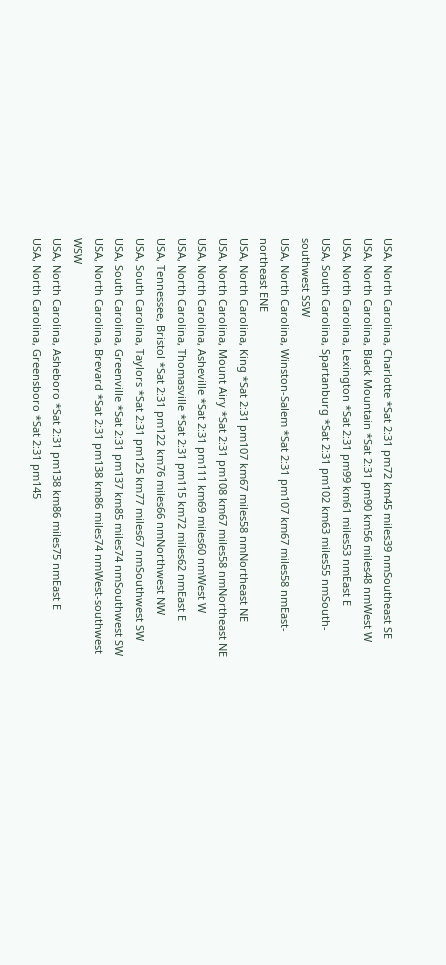USA, North Carolina, Charlotte *Sat 2:31 pm72 km45 miles39 nmSoutheast SE
USA, North Carolina, Black Mountain *Sat 2:31 pm90 km56 miles48 nmWest W
USA, North Carolina, Lexington *Sat 2:31 pm99 km61 miles53 nmEast E
USA, South Carolina, Spartanburg *Sat 2:31 pm102 km63 miles55 nmSouth-southwest SSW
USA, North Carolina, Winston-Salem *Sat 2:31 pm107 km67 miles58 nmEast-northeast ENE
USA, North Carolina, King *Sat 2:31 pm107 km67 miles58 nmNortheast NE
USA, North Carolina, Mount Airy *Sat 2:31 pm108 km67 miles58 nmNortheast NE
USA, North Carolina, Asheville *Sat 2:31 pm111 km69 miles60 nmWest W
USA, North Carolina, Thomasville *Sat 2:31 pm115 km72 miles62 nmEast E
USA, Tennessee, Bristol *Sat 2:31 pm122 km76 miles66 nmNorthwest NW
USA, South Carolina, Taylors *Sat 2:31 pm125 km77 miles67 nmSouthwest SW
USA, South Carolina, Greenville *Sat 2:31 pm137 km85 miles74 nmSouthwest SW
USA, North Carolina, Brevard *Sat 2:31 pm138 km86 miles74 nmWest-southwest WSW
USA, North Carolina, Asheboro *Sat 2:31 pm138 km86 miles75 nmEast E
USA, North Carolina, Greensboro *Sat 2:31 pm145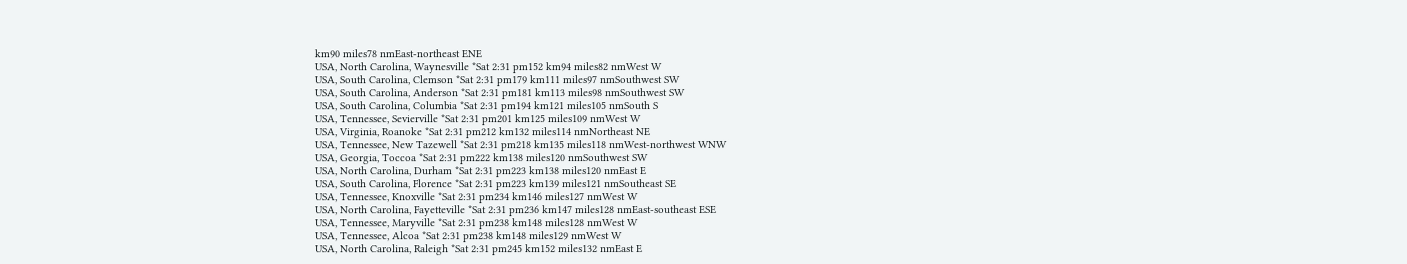km90 miles78 nmEast-northeast ENE
USA, North Carolina, Waynesville *Sat 2:31 pm152 km94 miles82 nmWest W
USA, South Carolina, Clemson *Sat 2:31 pm179 km111 miles97 nmSouthwest SW
USA, South Carolina, Anderson *Sat 2:31 pm181 km113 miles98 nmSouthwest SW
USA, South Carolina, Columbia *Sat 2:31 pm194 km121 miles105 nmSouth S
USA, Tennessee, Sevierville *Sat 2:31 pm201 km125 miles109 nmWest W
USA, Virginia, Roanoke *Sat 2:31 pm212 km132 miles114 nmNortheast NE
USA, Tennessee, New Tazewell *Sat 2:31 pm218 km135 miles118 nmWest-northwest WNW
USA, Georgia, Toccoa *Sat 2:31 pm222 km138 miles120 nmSouthwest SW
USA, North Carolina, Durham *Sat 2:31 pm223 km138 miles120 nmEast E
USA, South Carolina, Florence *Sat 2:31 pm223 km139 miles121 nmSoutheast SE
USA, Tennessee, Knoxville *Sat 2:31 pm234 km146 miles127 nmWest W
USA, North Carolina, Fayetteville *Sat 2:31 pm236 km147 miles128 nmEast-southeast ESE
USA, Tennessee, Maryville *Sat 2:31 pm238 km148 miles128 nmWest W
USA, Tennessee, Alcoa *Sat 2:31 pm238 km148 miles129 nmWest W
USA, North Carolina, Raleigh *Sat 2:31 pm245 km152 miles132 nmEast E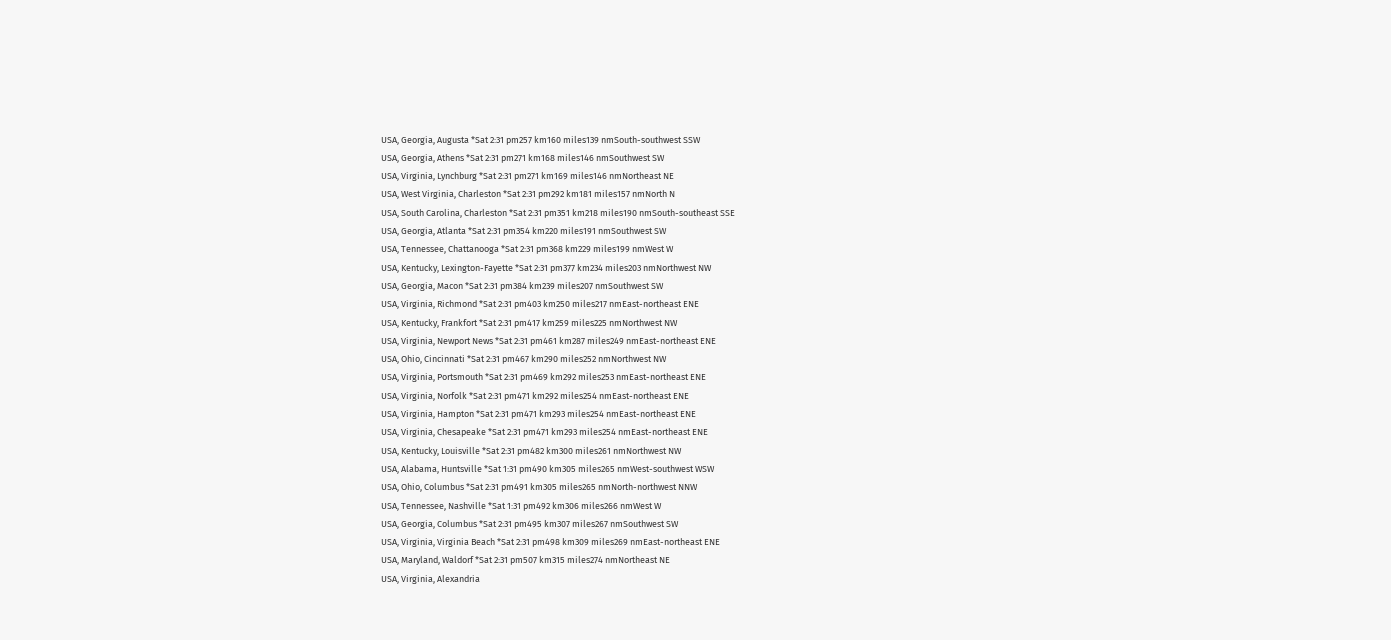USA, Georgia, Augusta *Sat 2:31 pm257 km160 miles139 nmSouth-southwest SSW
USA, Georgia, Athens *Sat 2:31 pm271 km168 miles146 nmSouthwest SW
USA, Virginia, Lynchburg *Sat 2:31 pm271 km169 miles146 nmNortheast NE
USA, West Virginia, Charleston *Sat 2:31 pm292 km181 miles157 nmNorth N
USA, South Carolina, Charleston *Sat 2:31 pm351 km218 miles190 nmSouth-southeast SSE
USA, Georgia, Atlanta *Sat 2:31 pm354 km220 miles191 nmSouthwest SW
USA, Tennessee, Chattanooga *Sat 2:31 pm368 km229 miles199 nmWest W
USA, Kentucky, Lexington-Fayette *Sat 2:31 pm377 km234 miles203 nmNorthwest NW
USA, Georgia, Macon *Sat 2:31 pm384 km239 miles207 nmSouthwest SW
USA, Virginia, Richmond *Sat 2:31 pm403 km250 miles217 nmEast-northeast ENE
USA, Kentucky, Frankfort *Sat 2:31 pm417 km259 miles225 nmNorthwest NW
USA, Virginia, Newport News *Sat 2:31 pm461 km287 miles249 nmEast-northeast ENE
USA, Ohio, Cincinnati *Sat 2:31 pm467 km290 miles252 nmNorthwest NW
USA, Virginia, Portsmouth *Sat 2:31 pm469 km292 miles253 nmEast-northeast ENE
USA, Virginia, Norfolk *Sat 2:31 pm471 km292 miles254 nmEast-northeast ENE
USA, Virginia, Hampton *Sat 2:31 pm471 km293 miles254 nmEast-northeast ENE
USA, Virginia, Chesapeake *Sat 2:31 pm471 km293 miles254 nmEast-northeast ENE
USA, Kentucky, Louisville *Sat 2:31 pm482 km300 miles261 nmNorthwest NW
USA, Alabama, Huntsville *Sat 1:31 pm490 km305 miles265 nmWest-southwest WSW
USA, Ohio, Columbus *Sat 2:31 pm491 km305 miles265 nmNorth-northwest NNW
USA, Tennessee, Nashville *Sat 1:31 pm492 km306 miles266 nmWest W
USA, Georgia, Columbus *Sat 2:31 pm495 km307 miles267 nmSouthwest SW
USA, Virginia, Virginia Beach *Sat 2:31 pm498 km309 miles269 nmEast-northeast ENE
USA, Maryland, Waldorf *Sat 2:31 pm507 km315 miles274 nmNortheast NE
USA, Virginia, Alexandria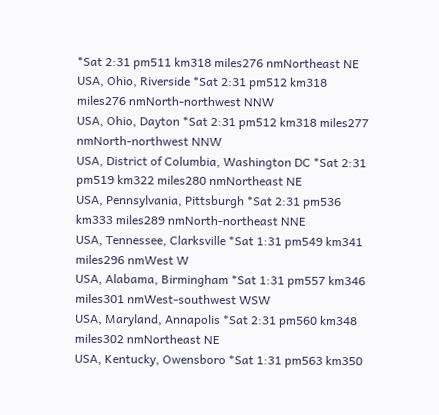*Sat 2:31 pm511 km318 miles276 nmNortheast NE
USA, Ohio, Riverside *Sat 2:31 pm512 km318 miles276 nmNorth-northwest NNW
USA, Ohio, Dayton *Sat 2:31 pm512 km318 miles277 nmNorth-northwest NNW
USA, District of Columbia, Washington DC *Sat 2:31 pm519 km322 miles280 nmNortheast NE
USA, Pennsylvania, Pittsburgh *Sat 2:31 pm536 km333 miles289 nmNorth-northeast NNE
USA, Tennessee, Clarksville *Sat 1:31 pm549 km341 miles296 nmWest W
USA, Alabama, Birmingham *Sat 1:31 pm557 km346 miles301 nmWest-southwest WSW
USA, Maryland, Annapolis *Sat 2:31 pm560 km348 miles302 nmNortheast NE
USA, Kentucky, Owensboro *Sat 1:31 pm563 km350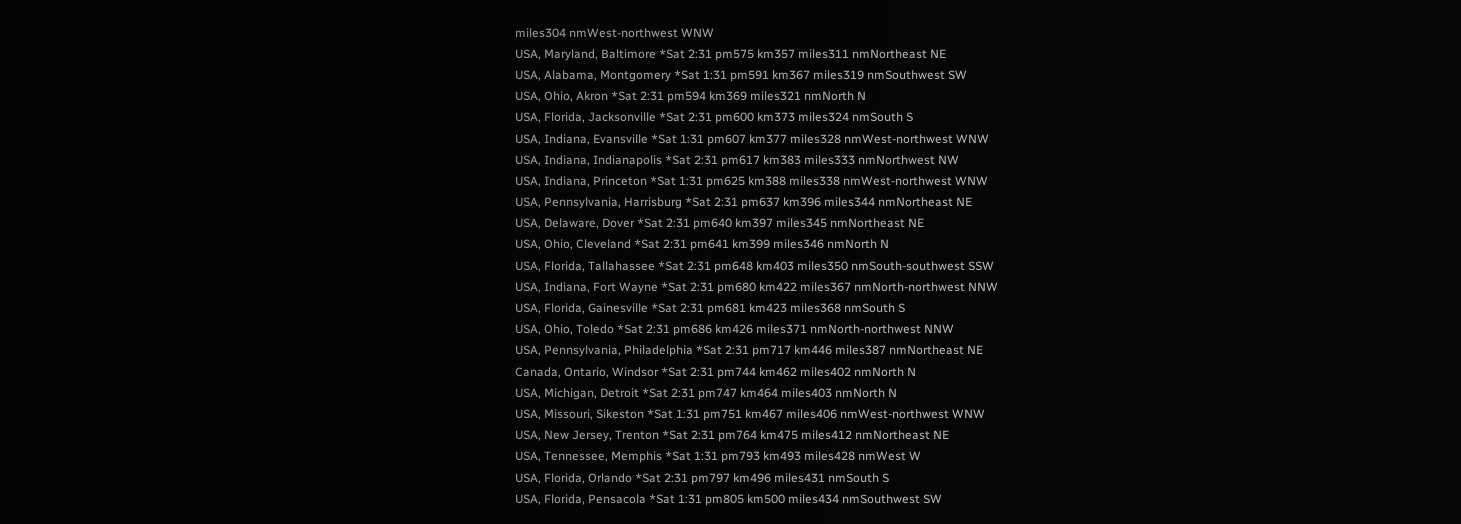miles304 nmWest-northwest WNW
USA, Maryland, Baltimore *Sat 2:31 pm575 km357 miles311 nmNortheast NE
USA, Alabama, Montgomery *Sat 1:31 pm591 km367 miles319 nmSouthwest SW
USA, Ohio, Akron *Sat 2:31 pm594 km369 miles321 nmNorth N
USA, Florida, Jacksonville *Sat 2:31 pm600 km373 miles324 nmSouth S
USA, Indiana, Evansville *Sat 1:31 pm607 km377 miles328 nmWest-northwest WNW
USA, Indiana, Indianapolis *Sat 2:31 pm617 km383 miles333 nmNorthwest NW
USA, Indiana, Princeton *Sat 1:31 pm625 km388 miles338 nmWest-northwest WNW
USA, Pennsylvania, Harrisburg *Sat 2:31 pm637 km396 miles344 nmNortheast NE
USA, Delaware, Dover *Sat 2:31 pm640 km397 miles345 nmNortheast NE
USA, Ohio, Cleveland *Sat 2:31 pm641 km399 miles346 nmNorth N
USA, Florida, Tallahassee *Sat 2:31 pm648 km403 miles350 nmSouth-southwest SSW
USA, Indiana, Fort Wayne *Sat 2:31 pm680 km422 miles367 nmNorth-northwest NNW
USA, Florida, Gainesville *Sat 2:31 pm681 km423 miles368 nmSouth S
USA, Ohio, Toledo *Sat 2:31 pm686 km426 miles371 nmNorth-northwest NNW
USA, Pennsylvania, Philadelphia *Sat 2:31 pm717 km446 miles387 nmNortheast NE
Canada, Ontario, Windsor *Sat 2:31 pm744 km462 miles402 nmNorth N
USA, Michigan, Detroit *Sat 2:31 pm747 km464 miles403 nmNorth N
USA, Missouri, Sikeston *Sat 1:31 pm751 km467 miles406 nmWest-northwest WNW
USA, New Jersey, Trenton *Sat 2:31 pm764 km475 miles412 nmNortheast NE
USA, Tennessee, Memphis *Sat 1:31 pm793 km493 miles428 nmWest W
USA, Florida, Orlando *Sat 2:31 pm797 km496 miles431 nmSouth S
USA, Florida, Pensacola *Sat 1:31 pm805 km500 miles434 nmSouthwest SW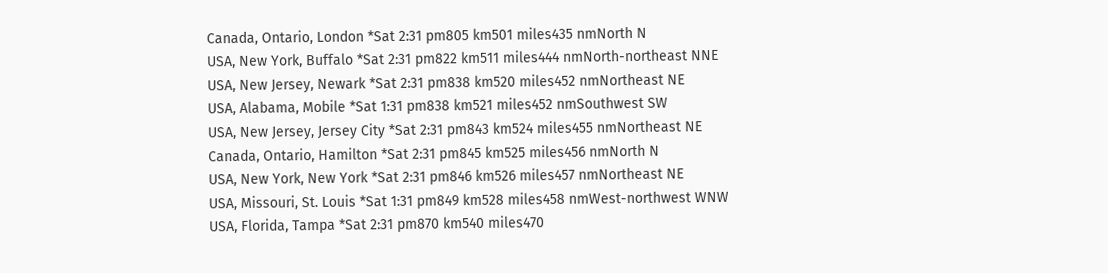Canada, Ontario, London *Sat 2:31 pm805 km501 miles435 nmNorth N
USA, New York, Buffalo *Sat 2:31 pm822 km511 miles444 nmNorth-northeast NNE
USA, New Jersey, Newark *Sat 2:31 pm838 km520 miles452 nmNortheast NE
USA, Alabama, Mobile *Sat 1:31 pm838 km521 miles452 nmSouthwest SW
USA, New Jersey, Jersey City *Sat 2:31 pm843 km524 miles455 nmNortheast NE
Canada, Ontario, Hamilton *Sat 2:31 pm845 km525 miles456 nmNorth N
USA, New York, New York *Sat 2:31 pm846 km526 miles457 nmNortheast NE
USA, Missouri, St. Louis *Sat 1:31 pm849 km528 miles458 nmWest-northwest WNW
USA, Florida, Tampa *Sat 2:31 pm870 km540 miles470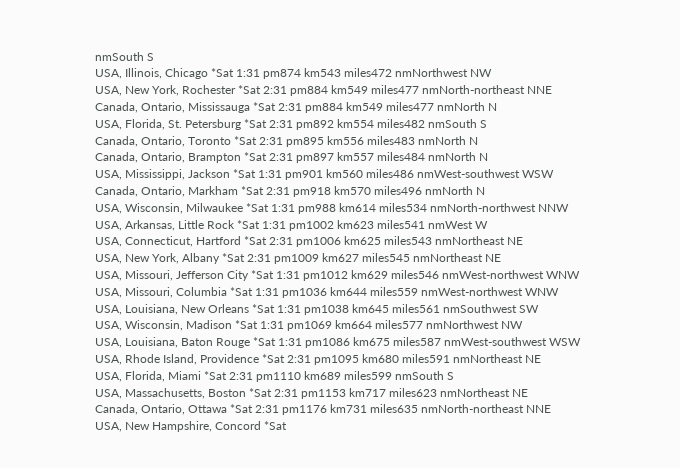nmSouth S
USA, Illinois, Chicago *Sat 1:31 pm874 km543 miles472 nmNorthwest NW
USA, New York, Rochester *Sat 2:31 pm884 km549 miles477 nmNorth-northeast NNE
Canada, Ontario, Mississauga *Sat 2:31 pm884 km549 miles477 nmNorth N
USA, Florida, St. Petersburg *Sat 2:31 pm892 km554 miles482 nmSouth S
Canada, Ontario, Toronto *Sat 2:31 pm895 km556 miles483 nmNorth N
Canada, Ontario, Brampton *Sat 2:31 pm897 km557 miles484 nmNorth N
USA, Mississippi, Jackson *Sat 1:31 pm901 km560 miles486 nmWest-southwest WSW
Canada, Ontario, Markham *Sat 2:31 pm918 km570 miles496 nmNorth N
USA, Wisconsin, Milwaukee *Sat 1:31 pm988 km614 miles534 nmNorth-northwest NNW
USA, Arkansas, Little Rock *Sat 1:31 pm1002 km623 miles541 nmWest W
USA, Connecticut, Hartford *Sat 2:31 pm1006 km625 miles543 nmNortheast NE
USA, New York, Albany *Sat 2:31 pm1009 km627 miles545 nmNortheast NE
USA, Missouri, Jefferson City *Sat 1:31 pm1012 km629 miles546 nmWest-northwest WNW
USA, Missouri, Columbia *Sat 1:31 pm1036 km644 miles559 nmWest-northwest WNW
USA, Louisiana, New Orleans *Sat 1:31 pm1038 km645 miles561 nmSouthwest SW
USA, Wisconsin, Madison *Sat 1:31 pm1069 km664 miles577 nmNorthwest NW
USA, Louisiana, Baton Rouge *Sat 1:31 pm1086 km675 miles587 nmWest-southwest WSW
USA, Rhode Island, Providence *Sat 2:31 pm1095 km680 miles591 nmNortheast NE
USA, Florida, Miami *Sat 2:31 pm1110 km689 miles599 nmSouth S
USA, Massachusetts, Boston *Sat 2:31 pm1153 km717 miles623 nmNortheast NE
Canada, Ontario, Ottawa *Sat 2:31 pm1176 km731 miles635 nmNorth-northeast NNE
USA, New Hampshire, Concord *Sat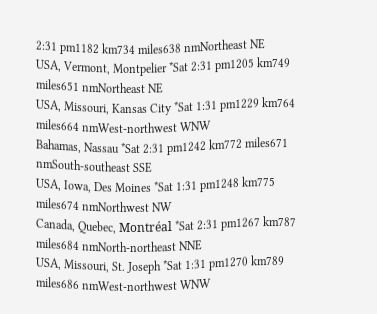2:31 pm1182 km734 miles638 nmNortheast NE
USA, Vermont, Montpelier *Sat 2:31 pm1205 km749 miles651 nmNortheast NE
USA, Missouri, Kansas City *Sat 1:31 pm1229 km764 miles664 nmWest-northwest WNW
Bahamas, Nassau *Sat 2:31 pm1242 km772 miles671 nmSouth-southeast SSE
USA, Iowa, Des Moines *Sat 1:31 pm1248 km775 miles674 nmNorthwest NW
Canada, Quebec, Montréal *Sat 2:31 pm1267 km787 miles684 nmNorth-northeast NNE
USA, Missouri, St. Joseph *Sat 1:31 pm1270 km789 miles686 nmWest-northwest WNW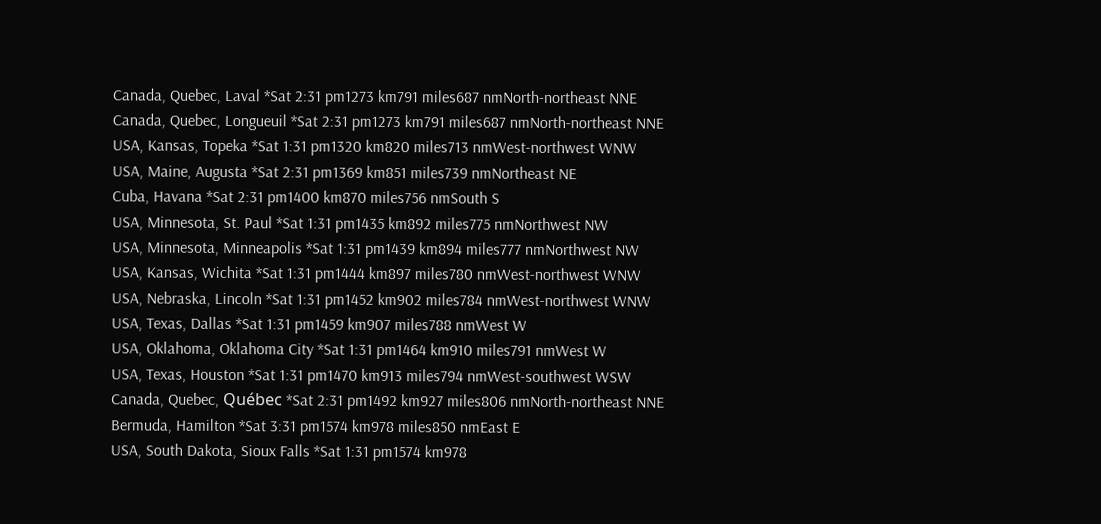Canada, Quebec, Laval *Sat 2:31 pm1273 km791 miles687 nmNorth-northeast NNE
Canada, Quebec, Longueuil *Sat 2:31 pm1273 km791 miles687 nmNorth-northeast NNE
USA, Kansas, Topeka *Sat 1:31 pm1320 km820 miles713 nmWest-northwest WNW
USA, Maine, Augusta *Sat 2:31 pm1369 km851 miles739 nmNortheast NE
Cuba, Havana *Sat 2:31 pm1400 km870 miles756 nmSouth S
USA, Minnesota, St. Paul *Sat 1:31 pm1435 km892 miles775 nmNorthwest NW
USA, Minnesota, Minneapolis *Sat 1:31 pm1439 km894 miles777 nmNorthwest NW
USA, Kansas, Wichita *Sat 1:31 pm1444 km897 miles780 nmWest-northwest WNW
USA, Nebraska, Lincoln *Sat 1:31 pm1452 km902 miles784 nmWest-northwest WNW
USA, Texas, Dallas *Sat 1:31 pm1459 km907 miles788 nmWest W
USA, Oklahoma, Oklahoma City *Sat 1:31 pm1464 km910 miles791 nmWest W
USA, Texas, Houston *Sat 1:31 pm1470 km913 miles794 nmWest-southwest WSW
Canada, Quebec, Québec *Sat 2:31 pm1492 km927 miles806 nmNorth-northeast NNE
Bermuda, Hamilton *Sat 3:31 pm1574 km978 miles850 nmEast E
USA, South Dakota, Sioux Falls *Sat 1:31 pm1574 km978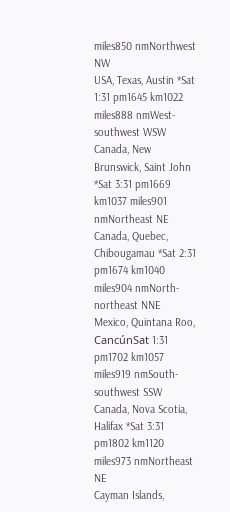miles850 nmNorthwest NW
USA, Texas, Austin *Sat 1:31 pm1645 km1022 miles888 nmWest-southwest WSW
Canada, New Brunswick, Saint John *Sat 3:31 pm1669 km1037 miles901 nmNortheast NE
Canada, Quebec, Chibougamau *Sat 2:31 pm1674 km1040 miles904 nmNorth-northeast NNE
Mexico, Quintana Roo, CancúnSat 1:31 pm1702 km1057 miles919 nmSouth-southwest SSW
Canada, Nova Scotia, Halifax *Sat 3:31 pm1802 km1120 miles973 nmNortheast NE
Cayman Islands,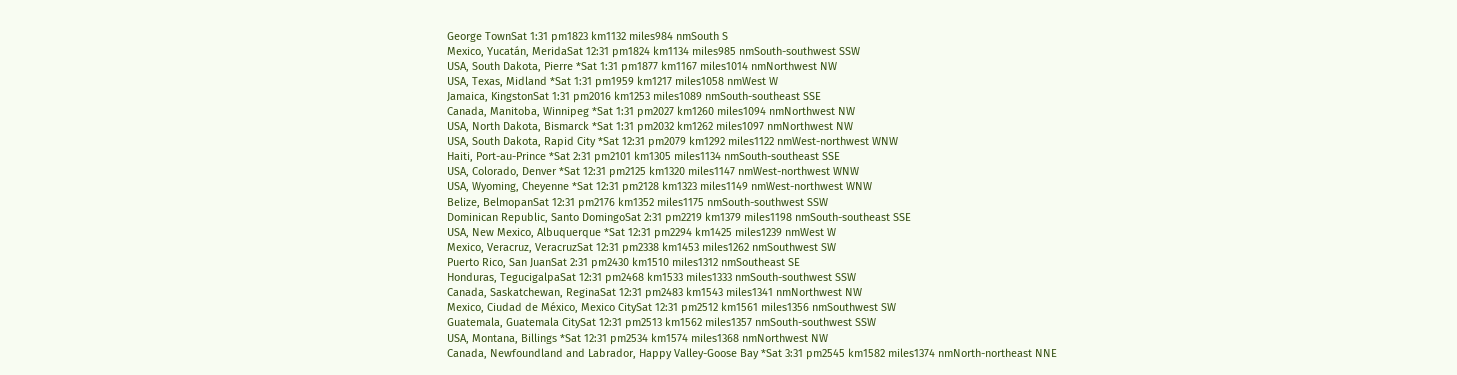George TownSat 1:31 pm1823 km1132 miles984 nmSouth S
Mexico, Yucatán, MeridaSat 12:31 pm1824 km1134 miles985 nmSouth-southwest SSW
USA, South Dakota, Pierre *Sat 1:31 pm1877 km1167 miles1014 nmNorthwest NW
USA, Texas, Midland *Sat 1:31 pm1959 km1217 miles1058 nmWest W
Jamaica, KingstonSat 1:31 pm2016 km1253 miles1089 nmSouth-southeast SSE
Canada, Manitoba, Winnipeg *Sat 1:31 pm2027 km1260 miles1094 nmNorthwest NW
USA, North Dakota, Bismarck *Sat 1:31 pm2032 km1262 miles1097 nmNorthwest NW
USA, South Dakota, Rapid City *Sat 12:31 pm2079 km1292 miles1122 nmWest-northwest WNW
Haiti, Port-au-Prince *Sat 2:31 pm2101 km1305 miles1134 nmSouth-southeast SSE
USA, Colorado, Denver *Sat 12:31 pm2125 km1320 miles1147 nmWest-northwest WNW
USA, Wyoming, Cheyenne *Sat 12:31 pm2128 km1323 miles1149 nmWest-northwest WNW
Belize, BelmopanSat 12:31 pm2176 km1352 miles1175 nmSouth-southwest SSW
Dominican Republic, Santo DomingoSat 2:31 pm2219 km1379 miles1198 nmSouth-southeast SSE
USA, New Mexico, Albuquerque *Sat 12:31 pm2294 km1425 miles1239 nmWest W
Mexico, Veracruz, VeracruzSat 12:31 pm2338 km1453 miles1262 nmSouthwest SW
Puerto Rico, San JuanSat 2:31 pm2430 km1510 miles1312 nmSoutheast SE
Honduras, TegucigalpaSat 12:31 pm2468 km1533 miles1333 nmSouth-southwest SSW
Canada, Saskatchewan, ReginaSat 12:31 pm2483 km1543 miles1341 nmNorthwest NW
Mexico, Ciudad de México, Mexico CitySat 12:31 pm2512 km1561 miles1356 nmSouthwest SW
Guatemala, Guatemala CitySat 12:31 pm2513 km1562 miles1357 nmSouth-southwest SSW
USA, Montana, Billings *Sat 12:31 pm2534 km1574 miles1368 nmNorthwest NW
Canada, Newfoundland and Labrador, Happy Valley-Goose Bay *Sat 3:31 pm2545 km1582 miles1374 nmNorth-northeast NNE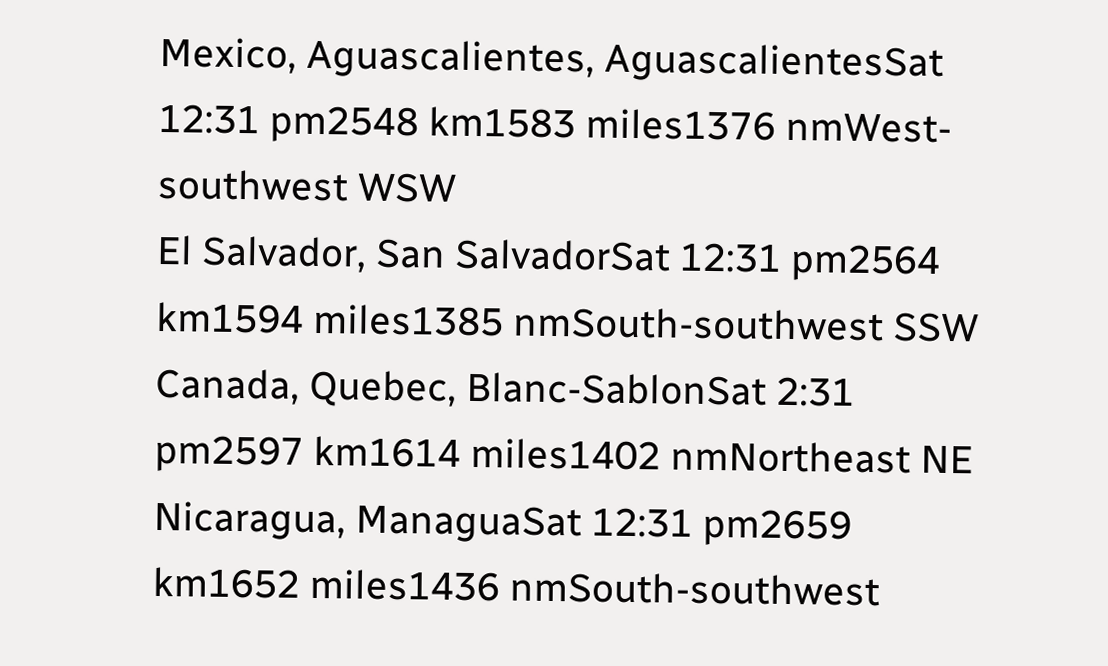Mexico, Aguascalientes, AguascalientesSat 12:31 pm2548 km1583 miles1376 nmWest-southwest WSW
El Salvador, San SalvadorSat 12:31 pm2564 km1594 miles1385 nmSouth-southwest SSW
Canada, Quebec, Blanc-SablonSat 2:31 pm2597 km1614 miles1402 nmNortheast NE
Nicaragua, ManaguaSat 12:31 pm2659 km1652 miles1436 nmSouth-southwest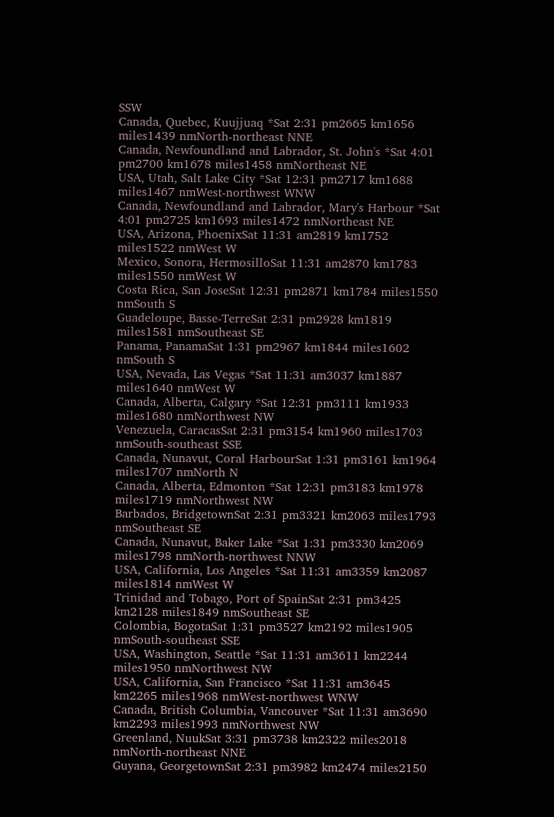SSW
Canada, Quebec, Kuujjuaq *Sat 2:31 pm2665 km1656 miles1439 nmNorth-northeast NNE
Canada, Newfoundland and Labrador, St. John's *Sat 4:01 pm2700 km1678 miles1458 nmNortheast NE
USA, Utah, Salt Lake City *Sat 12:31 pm2717 km1688 miles1467 nmWest-northwest WNW
Canada, Newfoundland and Labrador, Mary's Harbour *Sat 4:01 pm2725 km1693 miles1472 nmNortheast NE
USA, Arizona, PhoenixSat 11:31 am2819 km1752 miles1522 nmWest W
Mexico, Sonora, HermosilloSat 11:31 am2870 km1783 miles1550 nmWest W
Costa Rica, San JoseSat 12:31 pm2871 km1784 miles1550 nmSouth S
Guadeloupe, Basse-TerreSat 2:31 pm2928 km1819 miles1581 nmSoutheast SE
Panama, PanamaSat 1:31 pm2967 km1844 miles1602 nmSouth S
USA, Nevada, Las Vegas *Sat 11:31 am3037 km1887 miles1640 nmWest W
Canada, Alberta, Calgary *Sat 12:31 pm3111 km1933 miles1680 nmNorthwest NW
Venezuela, CaracasSat 2:31 pm3154 km1960 miles1703 nmSouth-southeast SSE
Canada, Nunavut, Coral HarbourSat 1:31 pm3161 km1964 miles1707 nmNorth N
Canada, Alberta, Edmonton *Sat 12:31 pm3183 km1978 miles1719 nmNorthwest NW
Barbados, BridgetownSat 2:31 pm3321 km2063 miles1793 nmSoutheast SE
Canada, Nunavut, Baker Lake *Sat 1:31 pm3330 km2069 miles1798 nmNorth-northwest NNW
USA, California, Los Angeles *Sat 11:31 am3359 km2087 miles1814 nmWest W
Trinidad and Tobago, Port of SpainSat 2:31 pm3425 km2128 miles1849 nmSoutheast SE
Colombia, BogotaSat 1:31 pm3527 km2192 miles1905 nmSouth-southeast SSE
USA, Washington, Seattle *Sat 11:31 am3611 km2244 miles1950 nmNorthwest NW
USA, California, San Francisco *Sat 11:31 am3645 km2265 miles1968 nmWest-northwest WNW
Canada, British Columbia, Vancouver *Sat 11:31 am3690 km2293 miles1993 nmNorthwest NW
Greenland, NuukSat 3:31 pm3738 km2322 miles2018 nmNorth-northeast NNE
Guyana, GeorgetownSat 2:31 pm3982 km2474 miles2150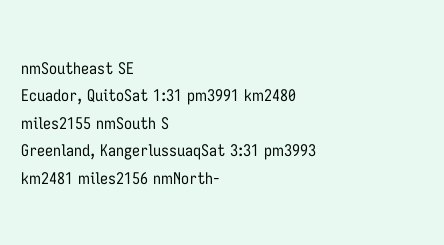nmSoutheast SE
Ecuador, QuitoSat 1:31 pm3991 km2480 miles2155 nmSouth S
Greenland, KangerlussuaqSat 3:31 pm3993 km2481 miles2156 nmNorth-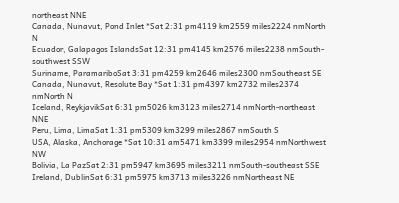northeast NNE
Canada, Nunavut, Pond Inlet *Sat 2:31 pm4119 km2559 miles2224 nmNorth N
Ecuador, Galapagos IslandsSat 12:31 pm4145 km2576 miles2238 nmSouth-southwest SSW
Suriname, ParamariboSat 3:31 pm4259 km2646 miles2300 nmSoutheast SE
Canada, Nunavut, Resolute Bay *Sat 1:31 pm4397 km2732 miles2374 nmNorth N
Iceland, ReykjavikSat 6:31 pm5026 km3123 miles2714 nmNorth-northeast NNE
Peru, Lima, LimaSat 1:31 pm5309 km3299 miles2867 nmSouth S
USA, Alaska, Anchorage *Sat 10:31 am5471 km3399 miles2954 nmNorthwest NW
Bolivia, La PazSat 2:31 pm5947 km3695 miles3211 nmSouth-southeast SSE
Ireland, DublinSat 6:31 pm5975 km3713 miles3226 nmNortheast NE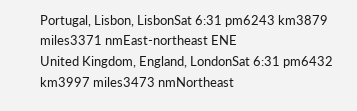Portugal, Lisbon, LisbonSat 6:31 pm6243 km3879 miles3371 nmEast-northeast ENE
United Kingdom, England, LondonSat 6:31 pm6432 km3997 miles3473 nmNortheast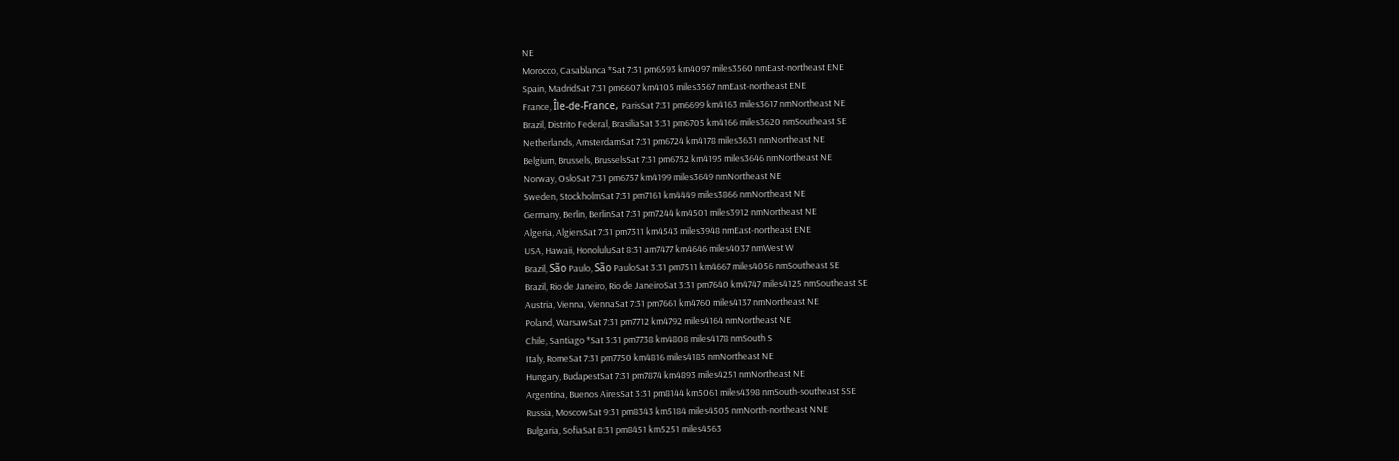NE
Morocco, Casablanca *Sat 7:31 pm6593 km4097 miles3560 nmEast-northeast ENE
Spain, MadridSat 7:31 pm6607 km4105 miles3567 nmEast-northeast ENE
France, Île-de-France, ParisSat 7:31 pm6699 km4163 miles3617 nmNortheast NE
Brazil, Distrito Federal, BrasiliaSat 3:31 pm6705 km4166 miles3620 nmSoutheast SE
Netherlands, AmsterdamSat 7:31 pm6724 km4178 miles3631 nmNortheast NE
Belgium, Brussels, BrusselsSat 7:31 pm6752 km4195 miles3646 nmNortheast NE
Norway, OsloSat 7:31 pm6757 km4199 miles3649 nmNortheast NE
Sweden, StockholmSat 7:31 pm7161 km4449 miles3866 nmNortheast NE
Germany, Berlin, BerlinSat 7:31 pm7244 km4501 miles3912 nmNortheast NE
Algeria, AlgiersSat 7:31 pm7311 km4543 miles3948 nmEast-northeast ENE
USA, Hawaii, HonoluluSat 8:31 am7477 km4646 miles4037 nmWest W
Brazil, São Paulo, São PauloSat 3:31 pm7511 km4667 miles4056 nmSoutheast SE
Brazil, Rio de Janeiro, Rio de JaneiroSat 3:31 pm7640 km4747 miles4125 nmSoutheast SE
Austria, Vienna, ViennaSat 7:31 pm7661 km4760 miles4137 nmNortheast NE
Poland, WarsawSat 7:31 pm7712 km4792 miles4164 nmNortheast NE
Chile, Santiago *Sat 3:31 pm7738 km4808 miles4178 nmSouth S
Italy, RomeSat 7:31 pm7750 km4816 miles4185 nmNortheast NE
Hungary, BudapestSat 7:31 pm7874 km4893 miles4251 nmNortheast NE
Argentina, Buenos AiresSat 3:31 pm8144 km5061 miles4398 nmSouth-southeast SSE
Russia, MoscowSat 9:31 pm8343 km5184 miles4505 nmNorth-northeast NNE
Bulgaria, SofiaSat 8:31 pm8451 km5251 miles4563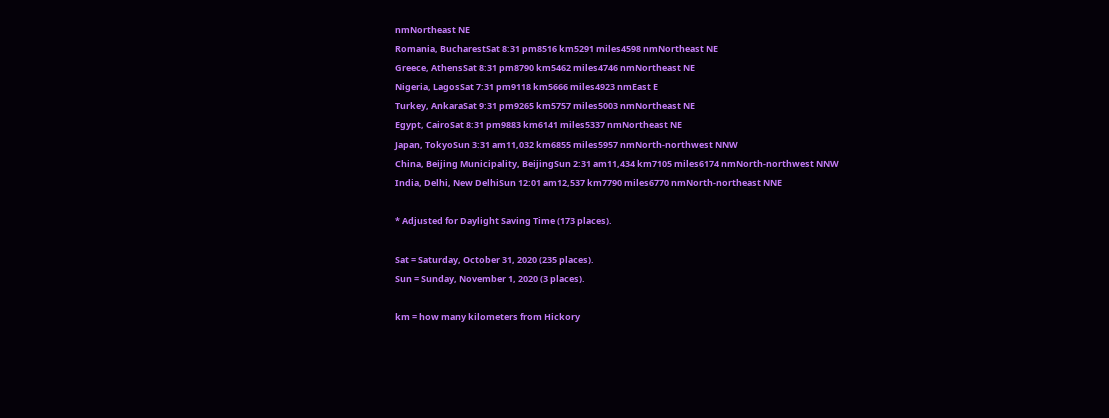nmNortheast NE
Romania, BucharestSat 8:31 pm8516 km5291 miles4598 nmNortheast NE
Greece, AthensSat 8:31 pm8790 km5462 miles4746 nmNortheast NE
Nigeria, LagosSat 7:31 pm9118 km5666 miles4923 nmEast E
Turkey, AnkaraSat 9:31 pm9265 km5757 miles5003 nmNortheast NE
Egypt, CairoSat 8:31 pm9883 km6141 miles5337 nmNortheast NE
Japan, TokyoSun 3:31 am11,032 km6855 miles5957 nmNorth-northwest NNW
China, Beijing Municipality, BeijingSun 2:31 am11,434 km7105 miles6174 nmNorth-northwest NNW
India, Delhi, New DelhiSun 12:01 am12,537 km7790 miles6770 nmNorth-northeast NNE

* Adjusted for Daylight Saving Time (173 places).

Sat = Saturday, October 31, 2020 (235 places).
Sun = Sunday, November 1, 2020 (3 places).

km = how many kilometers from Hickory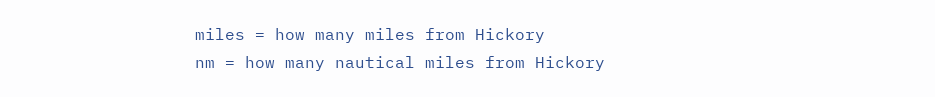miles = how many miles from Hickory
nm = how many nautical miles from Hickory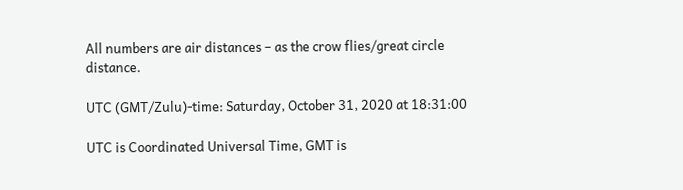All numbers are air distances – as the crow flies/great circle distance.

UTC (GMT/Zulu)-time: Saturday, October 31, 2020 at 18:31:00

UTC is Coordinated Universal Time, GMT is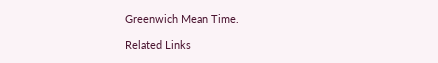Greenwich Mean Time.

Related Links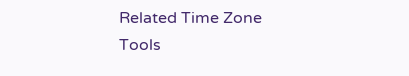Related Time Zone Tools